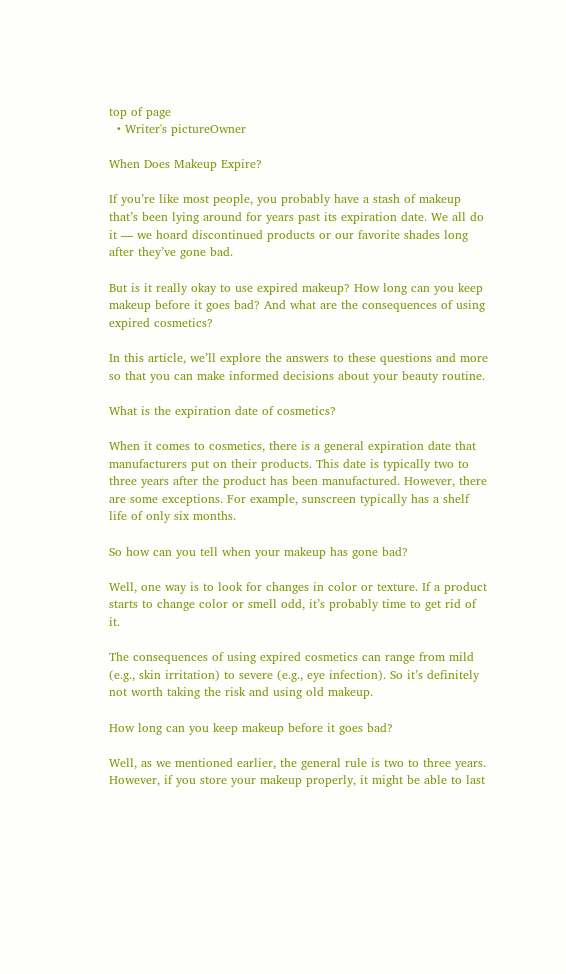top of page
  • Writer's pictureOwner

When Does Makeup Expire?

If you’re like most people, you probably have a stash of makeup that’s been lying around for years past its expiration date. We all do it — we hoard discontinued products or our favorite shades long after they’ve gone bad.

But is it really okay to use expired makeup? How long can you keep makeup before it goes bad? And what are the consequences of using expired cosmetics?

In this article, we’ll explore the answers to these questions and more so that you can make informed decisions about your beauty routine.

What is the expiration date of cosmetics?

When it comes to cosmetics, there is a general expiration date that manufacturers put on their products. This date is typically two to three years after the product has been manufactured. However, there are some exceptions. For example, sunscreen typically has a shelf life of only six months.

So how can you tell when your makeup has gone bad?

Well, one way is to look for changes in color or texture. If a product starts to change color or smell odd, it’s probably time to get rid of it.

The consequences of using expired cosmetics can range from mild (e.g., skin irritation) to severe (e.g., eye infection). So it’s definitely not worth taking the risk and using old makeup.

How long can you keep makeup before it goes bad?

Well, as we mentioned earlier, the general rule is two to three years. However, if you store your makeup properly, it might be able to last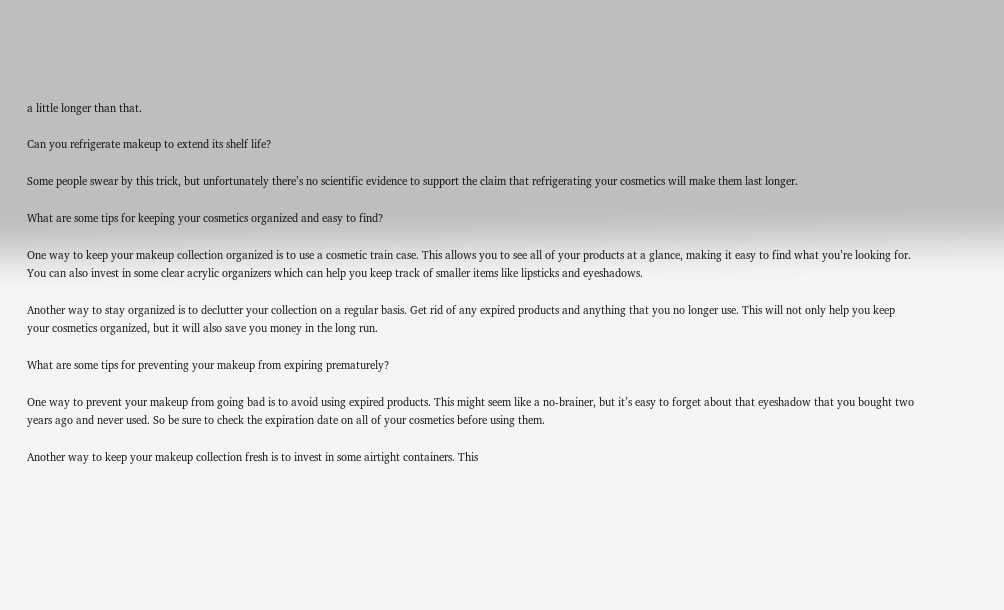a little longer than that.

Can you refrigerate makeup to extend its shelf life?

Some people swear by this trick, but unfortunately there’s no scientific evidence to support the claim that refrigerating your cosmetics will make them last longer.

What are some tips for keeping your cosmetics organized and easy to find?

One way to keep your makeup collection organized is to use a cosmetic train case. This allows you to see all of your products at a glance, making it easy to find what you’re looking for. You can also invest in some clear acrylic organizers which can help you keep track of smaller items like lipsticks and eyeshadows.

Another way to stay organized is to declutter your collection on a regular basis. Get rid of any expired products and anything that you no longer use. This will not only help you keep your cosmetics organized, but it will also save you money in the long run.

What are some tips for preventing your makeup from expiring prematurely?

One way to prevent your makeup from going bad is to avoid using expired products. This might seem like a no-brainer, but it’s easy to forget about that eyeshadow that you bought two years ago and never used. So be sure to check the expiration date on all of your cosmetics before using them.

Another way to keep your makeup collection fresh is to invest in some airtight containers. This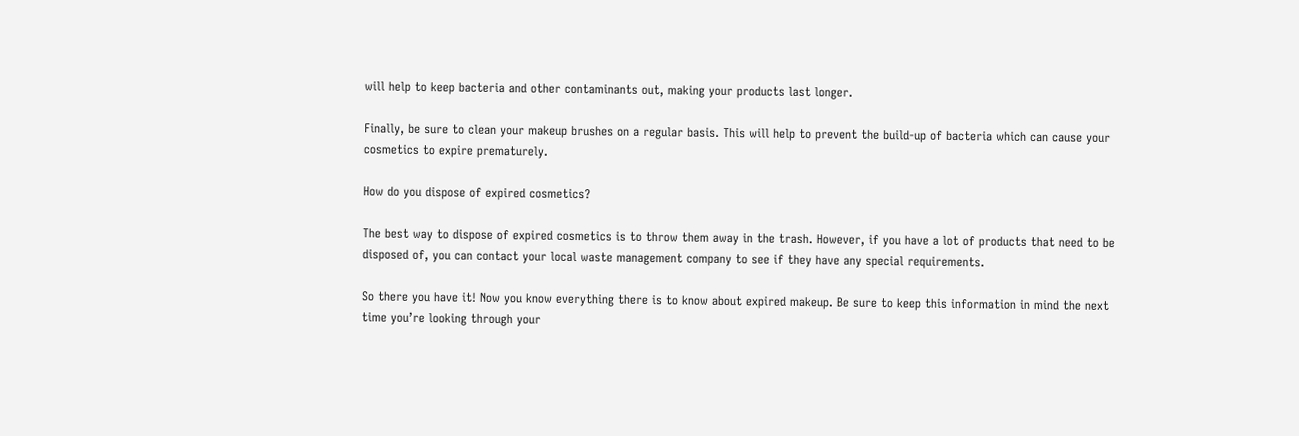will help to keep bacteria and other contaminants out, making your products last longer.

Finally, be sure to clean your makeup brushes on a regular basis. This will help to prevent the build-up of bacteria which can cause your cosmetics to expire prematurely.

How do you dispose of expired cosmetics?

The best way to dispose of expired cosmetics is to throw them away in the trash. However, if you have a lot of products that need to be disposed of, you can contact your local waste management company to see if they have any special requirements.

So there you have it! Now you know everything there is to know about expired makeup. Be sure to keep this information in mind the next time you’re looking through your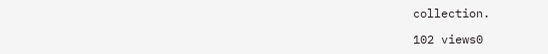collection.

102 views0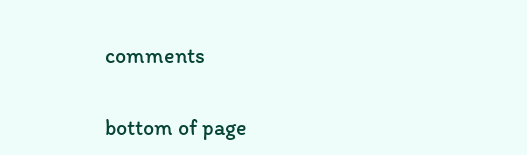comments


bottom of page